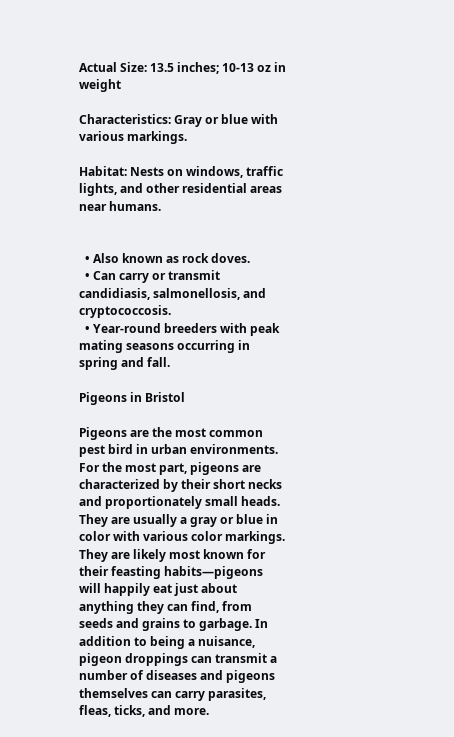Actual Size: 13.5 inches; 10-13 oz in weight

Characteristics: Gray or blue with various markings.

Habitat: Nests on windows, traffic lights, and other residential areas near humans.


  • Also known as rock doves.
  • Can carry or transmit candidiasis, salmonellosis, and cryptococcosis.
  • Year-round breeders with peak mating seasons occurring in spring and fall.

Pigeons in Bristol

Pigeons are the most common pest bird in urban environments. For the most part, pigeons are characterized by their short necks and proportionately small heads. They are usually a gray or blue in color with various color markings. They are likely most known for their feasting habits—pigeons will happily eat just about anything they can find, from seeds and grains to garbage. In addition to being a nuisance, pigeon droppings can transmit a number of diseases and pigeons themselves can carry parasites, fleas, ticks, and more.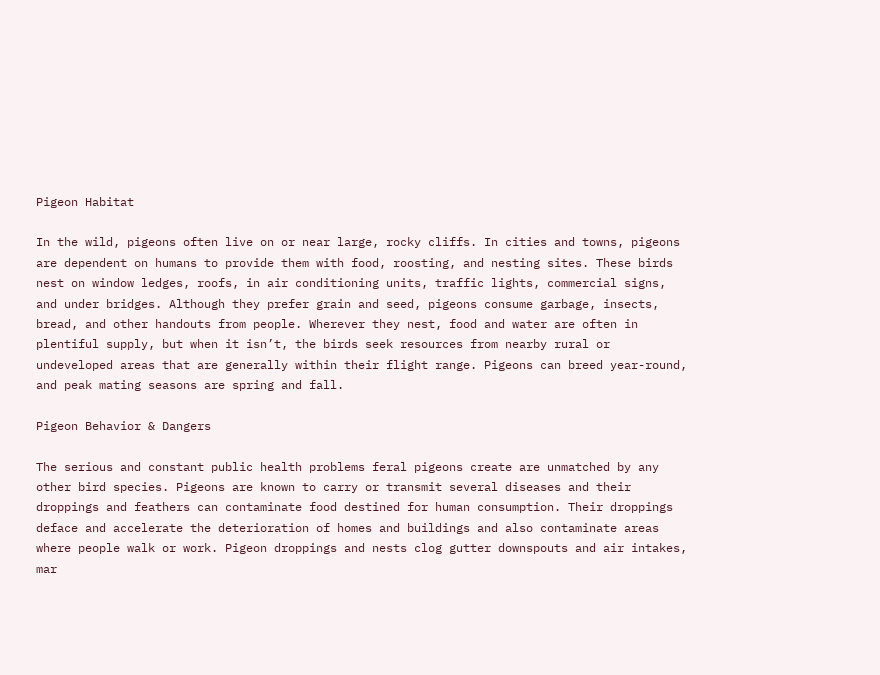Pigeon Habitat

In the wild, pigeons often live on or near large, rocky cliffs. In cities and towns, pigeons are dependent on humans to provide them with food, roosting, and nesting sites. These birds nest on window ledges, roofs, in air conditioning units, traffic lights, commercial signs, and under bridges. Although they prefer grain and seed, pigeons consume garbage, insects, bread, and other handouts from people. Wherever they nest, food and water are often in plentiful supply, but when it isn’t, the birds seek resources from nearby rural or undeveloped areas that are generally within their flight range. Pigeons can breed year-round, and peak mating seasons are spring and fall.

Pigeon Behavior & Dangers

The serious and constant public health problems feral pigeons create are unmatched by any other bird species. Pigeons are known to carry or transmit several diseases and their droppings and feathers can contaminate food destined for human consumption. Their droppings deface and accelerate the deterioration of homes and buildings and also contaminate areas where people walk or work. Pigeon droppings and nests clog gutter downspouts and air intakes, mar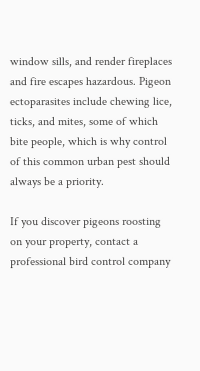window sills, and render fireplaces and fire escapes hazardous. Pigeon ectoparasites include chewing lice, ticks, and mites, some of which bite people, which is why control of this common urban pest should always be a priority.

If you discover pigeons roosting on your property, contact a professional bird control company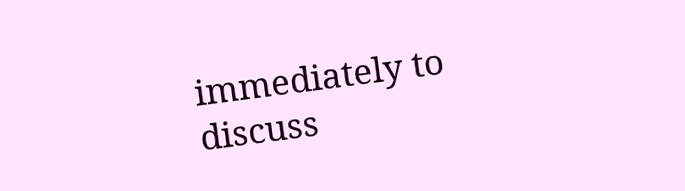immediately to discuss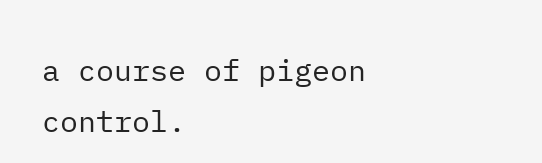a course of pigeon control.